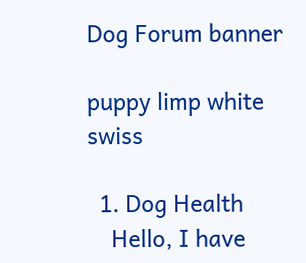Dog Forum banner

puppy limp white swiss

  1. Dog Health
    Hello, I have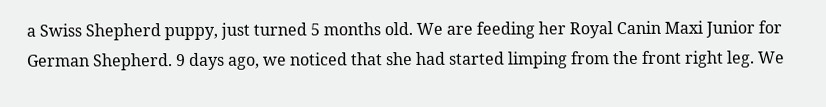a Swiss Shepherd puppy, just turned 5 months old. We are feeding her Royal Canin Maxi Junior for German Shepherd. 9 days ago, we noticed that she had started limping from the front right leg. We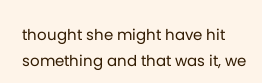thought she might have hit something and that was it, we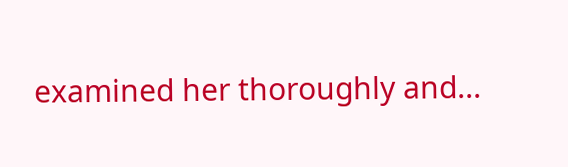examined her thoroughly and...